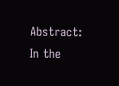Abstract: In the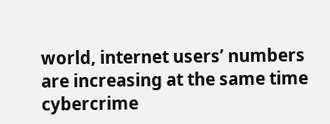world, internet users’ numbers are increasing at the same time cybercrime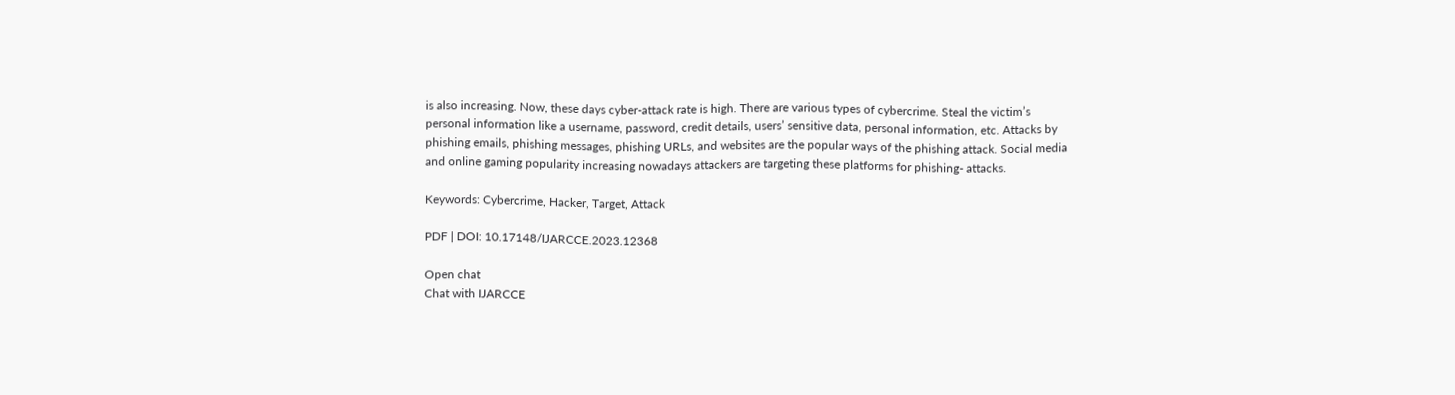is also increasing. Now, these days cyber-attack rate is high. There are various types of cybercrime. Steal the victim’s personal information like a username, password, credit details, users’ sensitive data, personal information, etc. Attacks by phishing emails, phishing messages, phishing URLs, and websites are the popular ways of the phishing attack. Social media and online gaming popularity increasing nowadays attackers are targeting these platforms for phishing- attacks.

Keywords: Cybercrime, Hacker, Target, Attack

PDF | DOI: 10.17148/IJARCCE.2023.12368

Open chat
Chat with IJARCCE